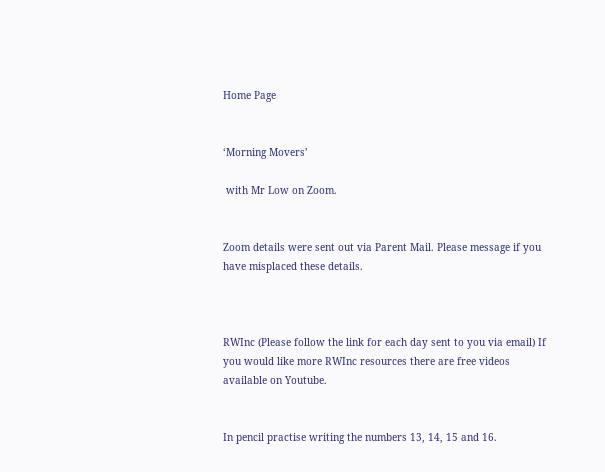Home Page


‘Morning Movers’

 with Mr Low on Zoom.


Zoom details were sent out via Parent Mail. Please message if you have misplaced these details.



RWInc (Please follow the link for each day sent to you via email) If you would like more RWInc resources there are free videos available on Youtube.


In pencil practise writing the numbers 13, 14, 15 and 16.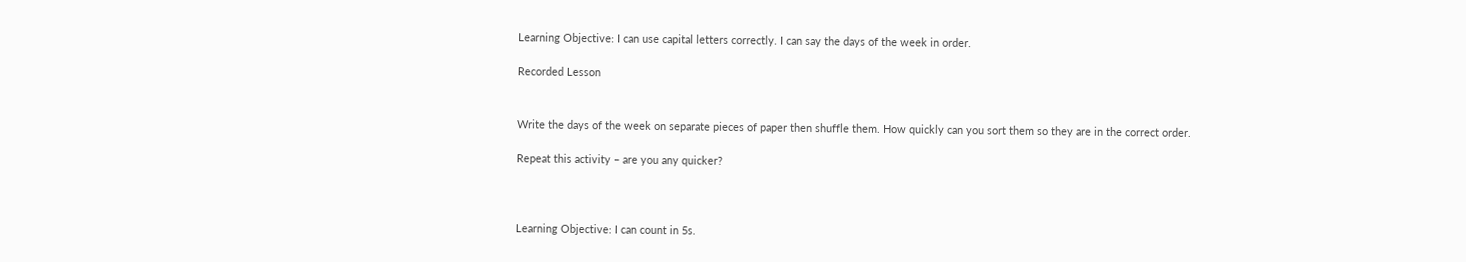Learning Objective: I can use capital letters correctly. I can say the days of the week in order.

Recorded Lesson


Write the days of the week on separate pieces of paper then shuffle them. How quickly can you sort them so they are in the correct order.

Repeat this activity – are you any quicker?



Learning Objective: I can count in 5s.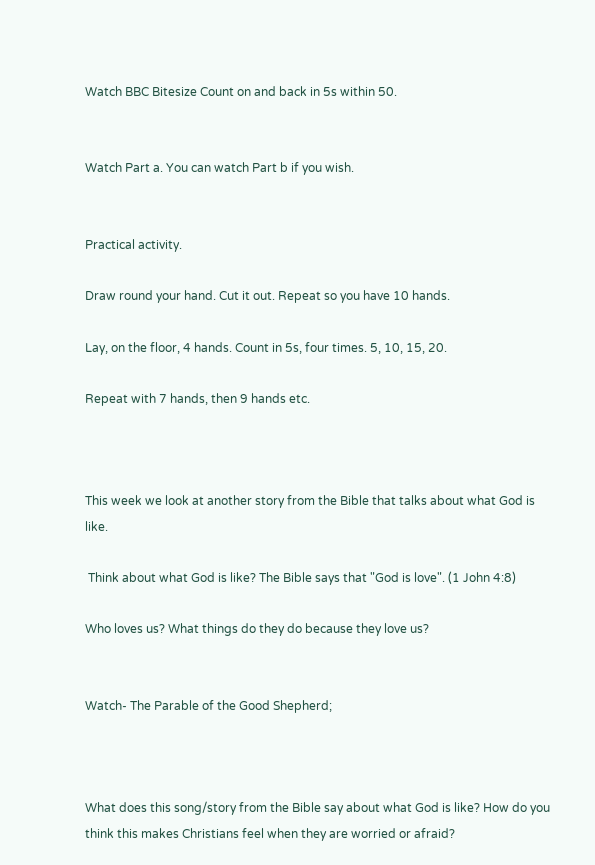Watch BBC Bitesize Count on and back in 5s within 50.


Watch Part a. You can watch Part b if you wish.


Practical activity.

Draw round your hand. Cut it out. Repeat so you have 10 hands.

Lay, on the floor, 4 hands. Count in 5s, four times. 5, 10, 15, 20.

Repeat with 7 hands, then 9 hands etc.



This week we look at another story from the Bible that talks about what God is like.

 Think about what God is like? The Bible says that "God is love". (1 John 4:8)

Who loves us? What things do they do because they love us?


Watch- The Parable of the Good Shepherd;



What does this song/story from the Bible say about what God is like? How do you think this makes Christians feel when they are worried or afraid?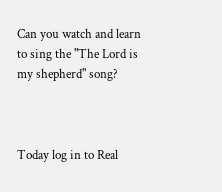Can you watch and learn to sing the "The Lord is my shepherd" song?



Today log in to Real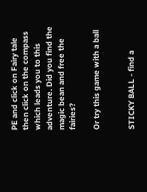PE and click on Fairy tale then click on the compass which leads you to this adventure. Did you find the magic bean and free the fairies?

Or try this game with a ball


STICKY BALL - find a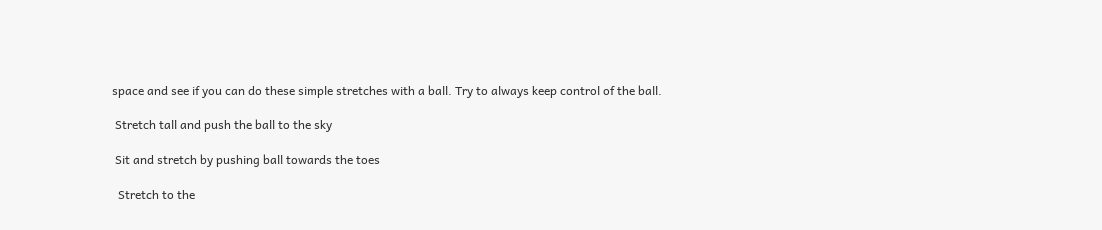space and see if you can do these simple stretches with a ball. Try to always keep control of the ball.

 Stretch tall and push the ball to the sky

 Sit and stretch by pushing ball towards the toes

  Stretch to the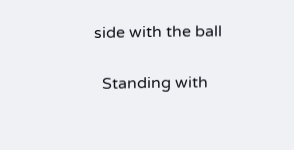side with the ball

  Standing with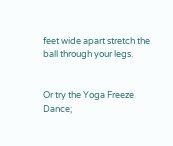feet wide apart stretch the ball through your legs.


Or try the Yoga Freeze Dance;